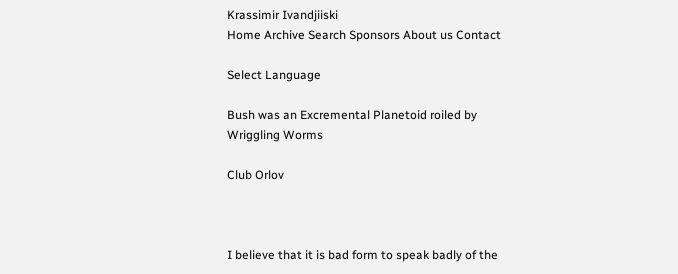Krassimir Ivandjiiski
Home Archive Search Sponsors About us Contact

Select Language

Bush was an Excremental Planetoid roiled by Wriggling Worms

Club Orlov



I believe that it is bad form to speak badly of the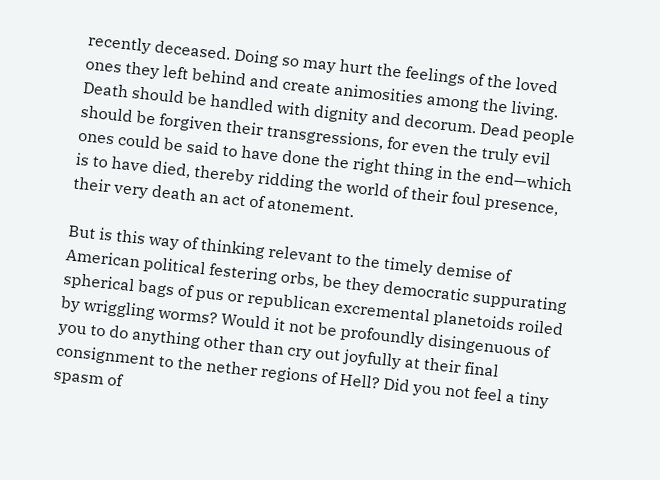recently deceased. Doing so may hurt the feelings of the loved ones they left behind and create animosities among the living. Death should be handled with dignity and decorum. Dead people should be forgiven their transgressions, for even the truly evil ones could be said to have done the right thing in the end—which is to have died, thereby ridding the world of their foul presence, their very death an act of atonement.

But is this way of thinking relevant to the timely demise of American political festering orbs, be they democratic suppurating spherical bags of pus or republican excremental planetoids roiled by wriggling worms? Would it not be profoundly disingenuous of you to do anything other than cry out joyfully at their final consignment to the nether regions of Hell? Did you not feel a tiny spasm of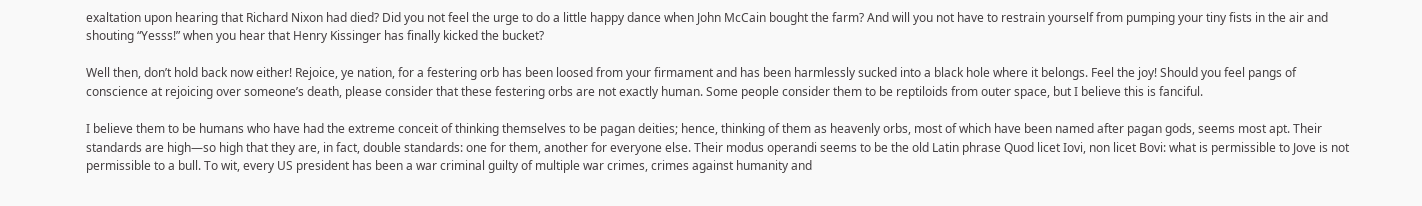exaltation upon hearing that Richard Nixon had died? Did you not feel the urge to do a little happy dance when John McCain bought the farm? And will you not have to restrain yourself from pumping your tiny fists in the air and shouting “Yesss!” when you hear that Henry Kissinger has finally kicked the bucket?

Well then, don’t hold back now either! Rejoice, ye nation, for a festering orb has been loosed from your firmament and has been harmlessly sucked into a black hole where it belongs. Feel the joy! Should you feel pangs of conscience at rejoicing over someone’s death, please consider that these festering orbs are not exactly human. Some people consider them to be reptiloids from outer space, but I believe this is fanciful.

I believe them to be humans who have had the extreme conceit of thinking themselves to be pagan deities; hence, thinking of them as heavenly orbs, most of which have been named after pagan gods, seems most apt. Their standards are high—so high that they are, in fact, double standards: one for them, another for everyone else. Their modus operandi seems to be the old Latin phrase Quod licet Iovi, non licet Bovi: what is permissible to Jove is not permissible to a bull. To wit, every US president has been a war criminal guilty of multiple war crimes, crimes against humanity and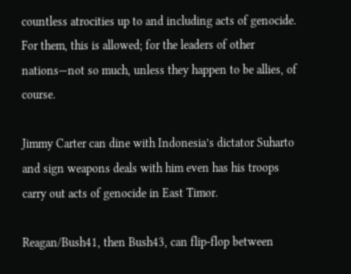countless atrocities up to and including acts of genocide. For them, this is allowed; for the leaders of other nations—not so much, unless they happen to be allies, of course.

Jimmy Carter can dine with Indonesia’s dictator Suharto and sign weapons deals with him even has his troops carry out acts of genocide in East Timor.

Reagan/Bush41, then Bush43, can flip-flop between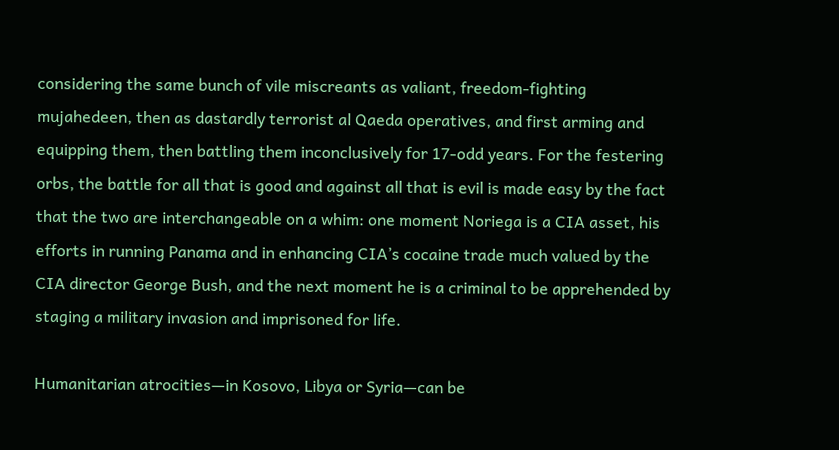considering the same bunch of vile miscreants as valiant, freedom-fighting mujahedeen, then as dastardly terrorist al Qaeda operatives, and first arming and equipping them, then battling them inconclusively for 17-odd years. For the festering orbs, the battle for all that is good and against all that is evil is made easy by the fact that the two are interchangeable on a whim: one moment Noriega is a CIA asset, his efforts in running Panama and in enhancing CIA’s cocaine trade much valued by the CIA director George Bush, and the next moment he is a criminal to be apprehended by staging a military invasion and imprisoned for life.

Humanitarian atrocities—in Kosovo, Libya or Syria—can be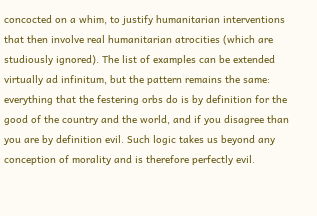concocted on a whim, to justify humanitarian interventions that then involve real humanitarian atrocities (which are studiously ignored). The list of examples can be extended virtually ad infinitum, but the pattern remains the same: everything that the festering orbs do is by definition for the good of the country and the world, and if you disagree than you are by definition evil. Such logic takes us beyond any conception of morality and is therefore perfectly evil.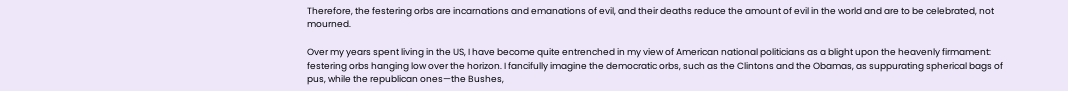Therefore, the festering orbs are incarnations and emanations of evil, and their deaths reduce the amount of evil in the world and are to be celebrated, not mourned.

Over my years spent living in the US, I have become quite entrenched in my view of American national politicians as a blight upon the heavenly firmament: festering orbs hanging low over the horizon. I fancifully imagine the democratic orbs, such as the Clintons and the Obamas, as suppurating spherical bags of pus, while the republican ones—the Bushes,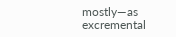mostly—as excremental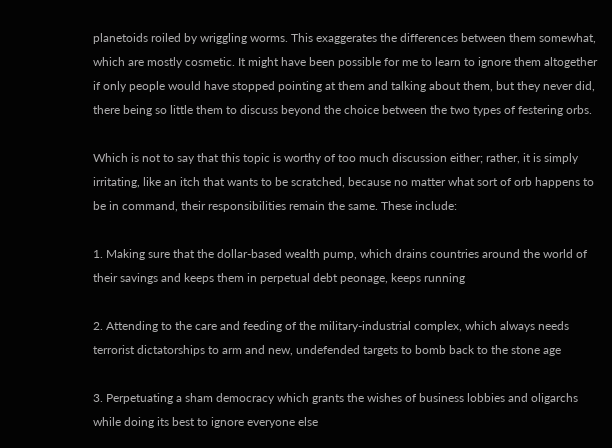planetoids roiled by wriggling worms. This exaggerates the differences between them somewhat, which are mostly cosmetic. It might have been possible for me to learn to ignore them altogether if only people would have stopped pointing at them and talking about them, but they never did, there being so little them to discuss beyond the choice between the two types of festering orbs.

Which is not to say that this topic is worthy of too much discussion either; rather, it is simply irritating, like an itch that wants to be scratched, because no matter what sort of orb happens to be in command, their responsibilities remain the same. These include:

1. Making sure that the dollar-based wealth pump, which drains countries around the world of their savings and keeps them in perpetual debt peonage, keeps running

2. Attending to the care and feeding of the military-industrial complex, which always needs terrorist dictatorships to arm and new, undefended targets to bomb back to the stone age

3. Perpetuating a sham democracy which grants the wishes of business lobbies and oligarchs while doing its best to ignore everyone else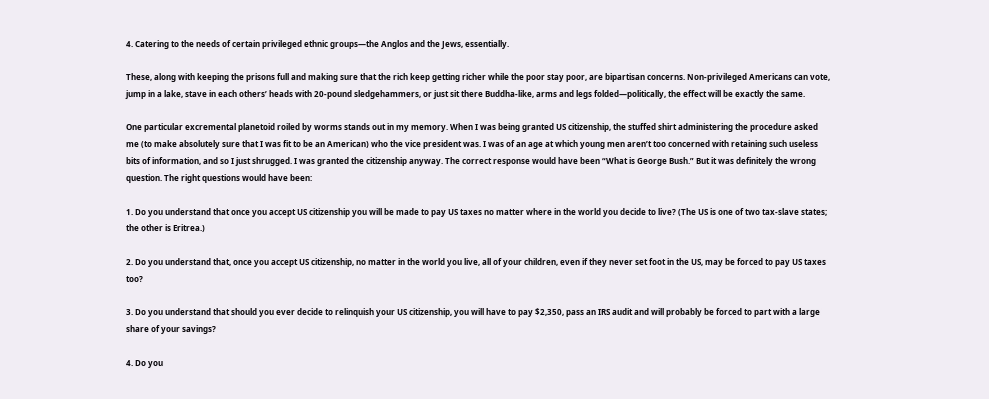4. Catering to the needs of certain privileged ethnic groups—the Anglos and the Jews, essentially.

These, along with keeping the prisons full and making sure that the rich keep getting richer while the poor stay poor, are bipartisan concerns. Non-privileged Americans can vote, jump in a lake, stave in each others’ heads with 20-pound sledgehammers, or just sit there Buddha-like, arms and legs folded—politically, the effect will be exactly the same.

One particular excremental planetoid roiled by worms stands out in my memory. When I was being granted US citizenship, the stuffed shirt administering the procedure asked me (to make absolutely sure that I was fit to be an American) who the vice president was. I was of an age at which young men aren’t too concerned with retaining such useless bits of information, and so I just shrugged. I was granted the citizenship anyway. The correct response would have been “What is George Bush.” But it was definitely the wrong question. The right questions would have been:

1. Do you understand that once you accept US citizenship you will be made to pay US taxes no matter where in the world you decide to live? (The US is one of two tax-slave states; the other is Eritrea.)

2. Do you understand that, once you accept US citizenship, no matter in the world you live, all of your children, even if they never set foot in the US, may be forced to pay US taxes too?

3. Do you understand that should you ever decide to relinquish your US citizenship, you will have to pay $2,350, pass an IRS audit and will probably be forced to part with a large share of your savings?

4. Do you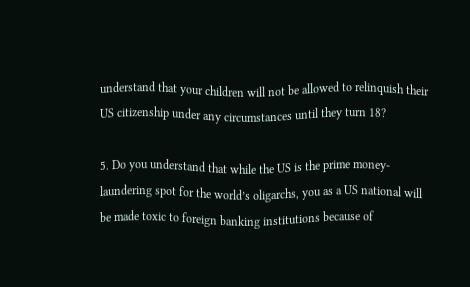understand that your children will not be allowed to relinquish their US citizenship under any circumstances until they turn 18?

5. Do you understand that while the US is the prime money-laundering spot for the world’s oligarchs, you as a US national will be made toxic to foreign banking institutions because of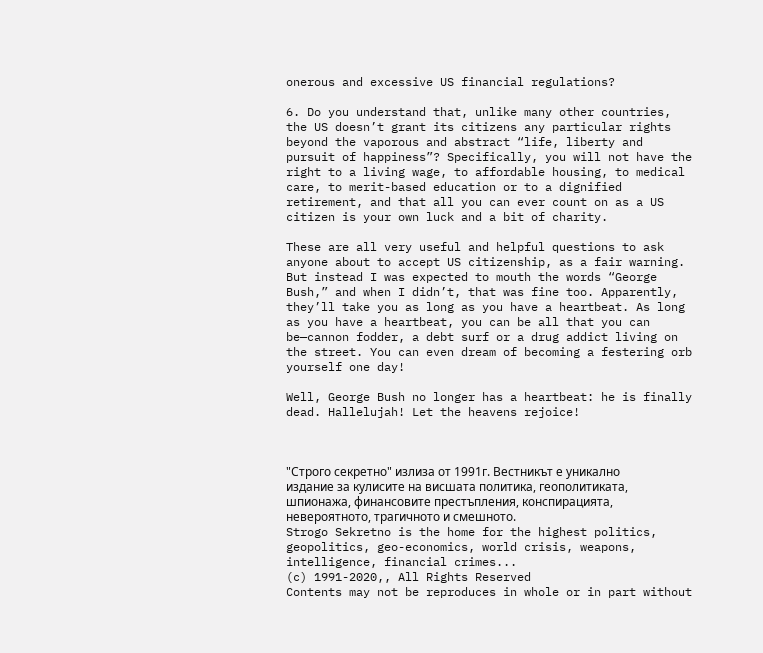onerous and excessive US financial regulations?

6. Do you understand that, unlike many other countries, the US doesn’t grant its citizens any particular rights beyond the vaporous and abstract “life, liberty and pursuit of happiness”? Specifically, you will not have the right to a living wage, to affordable housing, to medical care, to merit-based education or to a dignified retirement, and that all you can ever count on as a US citizen is your own luck and a bit of charity.

These are all very useful and helpful questions to ask anyone about to accept US citizenship, as a fair warning. But instead I was expected to mouth the words “George Bush,” and when I didn’t, that was fine too. Apparently, they’ll take you as long as you have a heartbeat. As long as you have a heartbeat, you can be all that you can be—cannon fodder, a debt surf or a drug addict living on the street. You can even dream of becoming a festering orb yourself one day!

Well, George Bush no longer has a heartbeat: he is finally dead. Hallelujah! Let the heavens rejoice!



"Строго секретно" излиза от 1991г. Вестникът е уникално издание за кулисите на висшата политика, геополитиката, шпионажа, финансовите престъпления, конспирацията, невероятното, трагичното и смешното.
Strogo Sekretno is the home for the highest politics, geopolitics, geo-economics, world crisis, weapons, intelligence, financial crimes...
(c) 1991-2020,, All Rights Reserved
Contents may not be reproduces in whole or in part without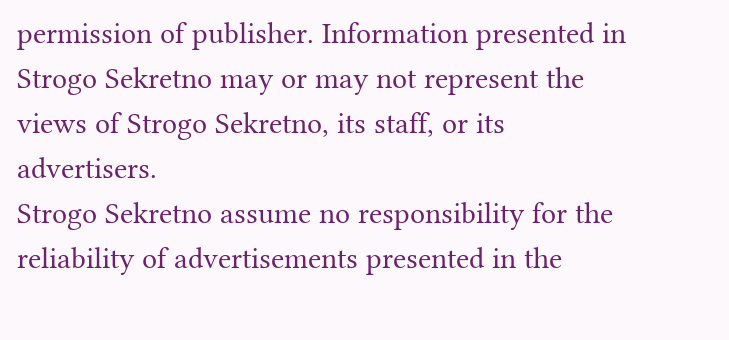permission of publisher. Information presented in Strogo Sekretno may or may not represent the views of Strogo Sekretno, its staff, or its advertisers.
Strogo Sekretno assume no responsibility for the reliability of advertisements presented in the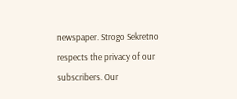newspaper. Strogo Sekretno respects the privacy of our subscribers. Our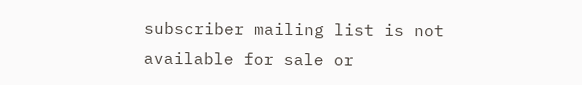subscriber mailing list is not available for sale or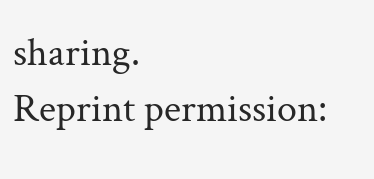sharing.
Reprint permission: